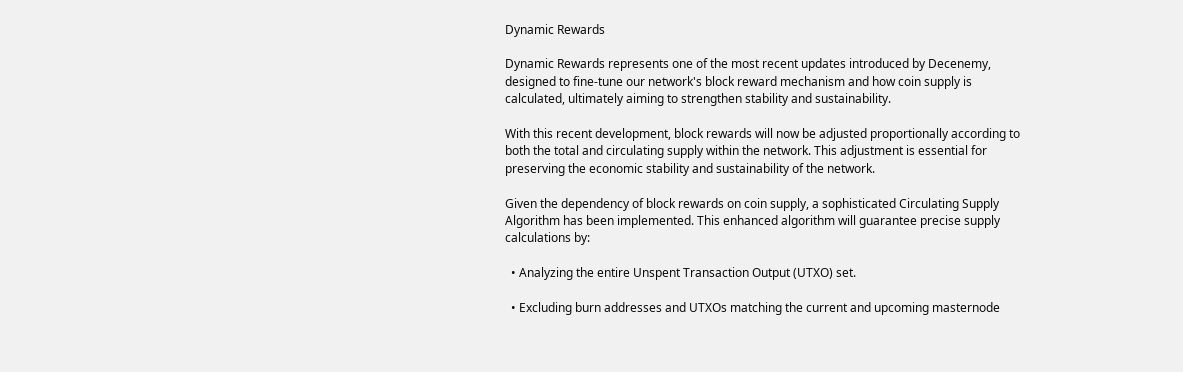Dynamic Rewards

Dynamic Rewards represents one of the most recent updates introduced by Decenemy, designed to fine-tune our network's block reward mechanism and how coin supply is calculated, ultimately aiming to strengthen stability and sustainability.

With this recent development, block rewards will now be adjusted proportionally according to both the total and circulating supply within the network. This adjustment is essential for preserving the economic stability and sustainability of the network.

Given the dependency of block rewards on coin supply, a sophisticated Circulating Supply Algorithm has been implemented. This enhanced algorithm will guarantee precise supply calculations by:

  • Analyzing the entire Unspent Transaction Output (UTXO) set.

  • Excluding burn addresses and UTXOs matching the current and upcoming masternode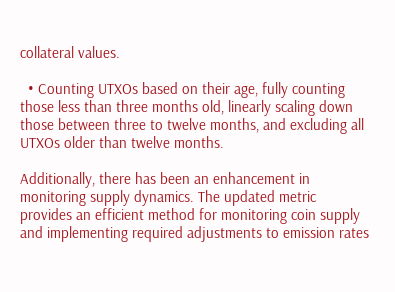collateral values.

  • Counting UTXOs based on their age, fully counting those less than three months old, linearly scaling down those between three to twelve months, and excluding all UTXOs older than twelve months.

Additionally, there has been an enhancement in monitoring supply dynamics. The updated metric provides an efficient method for monitoring coin supply and implementing required adjustments to emission rates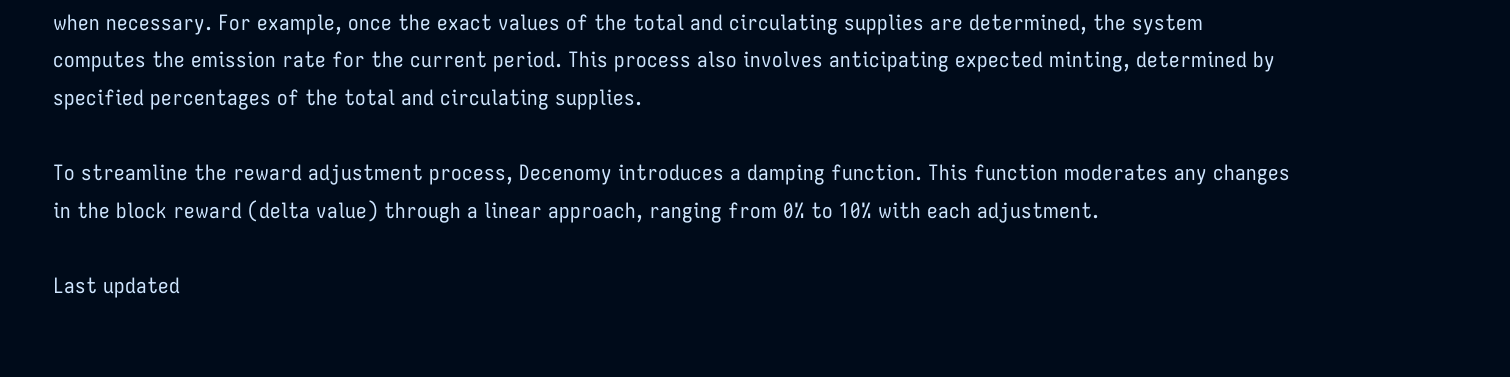when necessary. For example, once the exact values of the total and circulating supplies are determined, the system computes the emission rate for the current period. This process also involves anticipating expected minting, determined by specified percentages of the total and circulating supplies.

To streamline the reward adjustment process, Decenomy introduces a damping function. This function moderates any changes in the block reward (delta value) through a linear approach, ranging from 0% to 10% with each adjustment.

Last updated